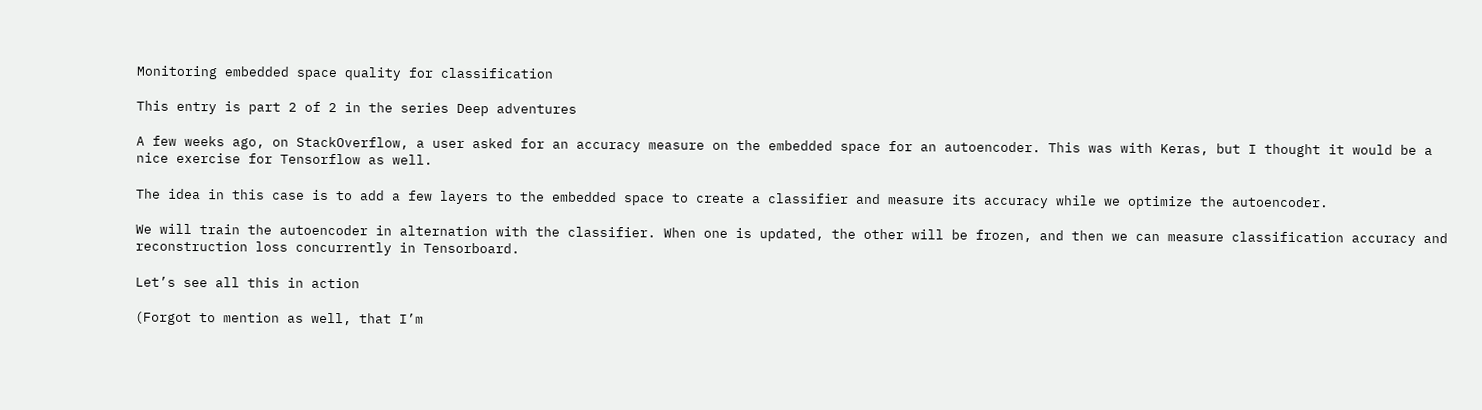Monitoring embedded space quality for classification

This entry is part 2 of 2 in the series Deep adventures

A few weeks ago, on StackOverflow, a user asked for an accuracy measure on the embedded space for an autoencoder. This was with Keras, but I thought it would be a nice exercise for Tensorflow as well.

The idea in this case is to add a few layers to the embedded space to create a classifier and measure its accuracy while we optimize the autoencoder.

We will train the autoencoder in alternation with the classifier. When one is updated, the other will be frozen, and then we can measure classification accuracy and reconstruction loss concurrently in Tensorboard.

Let’s see all this in action

(Forgot to mention as well, that I’m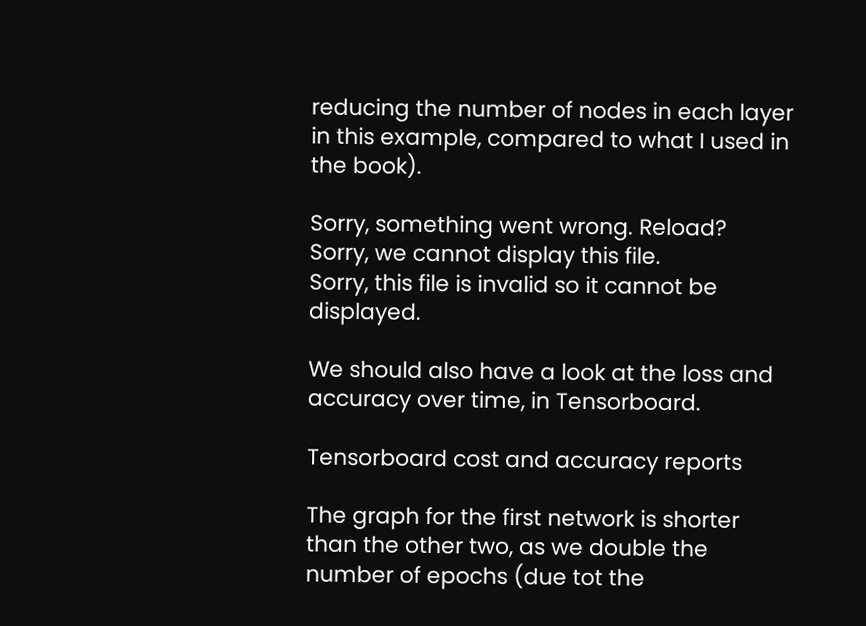reducing the number of nodes in each layer in this example, compared to what I used in the book).

Sorry, something went wrong. Reload?
Sorry, we cannot display this file.
Sorry, this file is invalid so it cannot be displayed.

We should also have a look at the loss and accuracy over time, in Tensorboard.

Tensorboard cost and accuracy reports

The graph for the first network is shorter than the other two, as we double the number of epochs (due tot the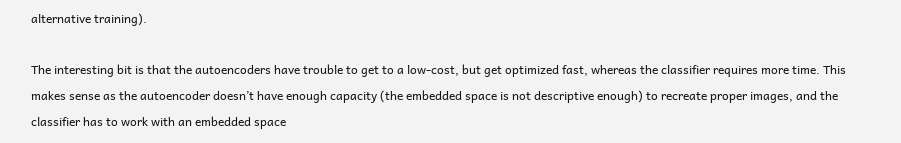alternative training).

The interesting bit is that the autoencoders have trouble to get to a low-cost, but get optimized fast, whereas the classifier requires more time. This makes sense as the autoencoder doesn’t have enough capacity (the embedded space is not descriptive enough) to recreate proper images, and the classifier has to work with an embedded space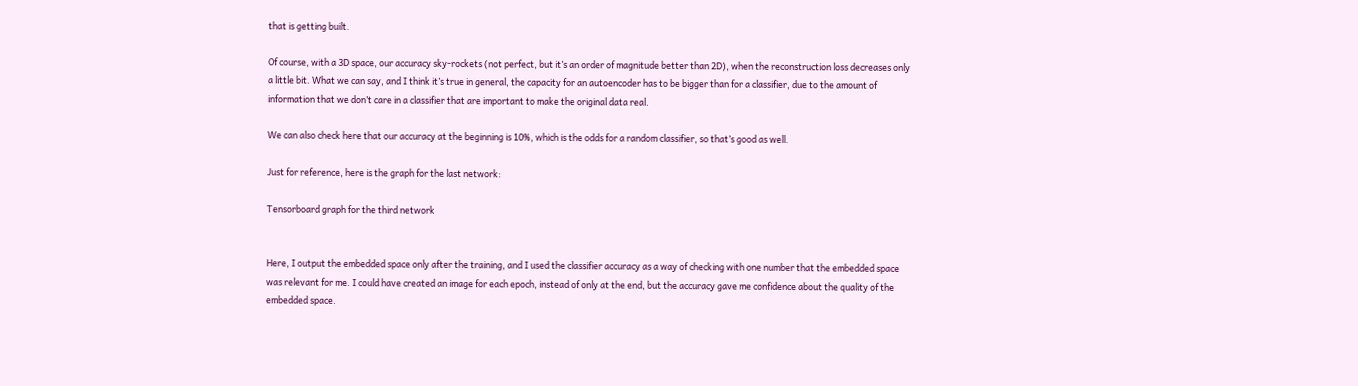that is getting built.

Of course, with a 3D space, our accuracy sky-rockets (not perfect, but it’s an order of magnitude better than 2D), when the reconstruction loss decreases only a little bit. What we can say, and I think it’s true in general, the capacity for an autoencoder has to be bigger than for a classifier, due to the amount of information that we don’t care in a classifier that are important to make the original data real.

We can also check here that our accuracy at the beginning is 10%, which is the odds for a random classifier, so that’s good as well.

Just for reference, here is the graph for the last network:

Tensorboard graph for the third network


Here, I output the embedded space only after the training, and I used the classifier accuracy as a way of checking with one number that the embedded space was relevant for me. I could have created an image for each epoch, instead of only at the end, but the accuracy gave me confidence about the quality of the embedded space.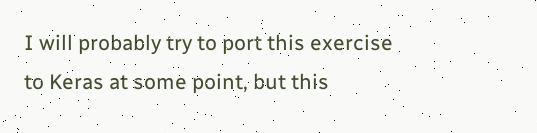I will probably try to port this exercise to Keras at some point, but this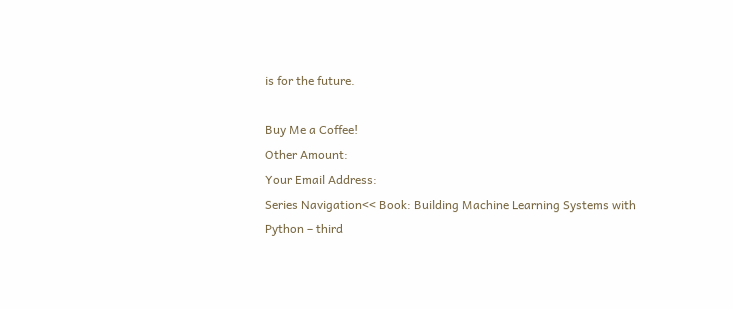is for the future.

Buy Me a Coffee!
Other Amount:
Your Email Address:
Series Navigation<< Book: Building Machine Learning Systems with Python – third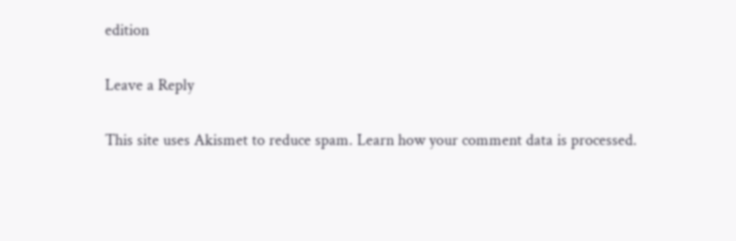edition

Leave a Reply

This site uses Akismet to reduce spam. Learn how your comment data is processed.